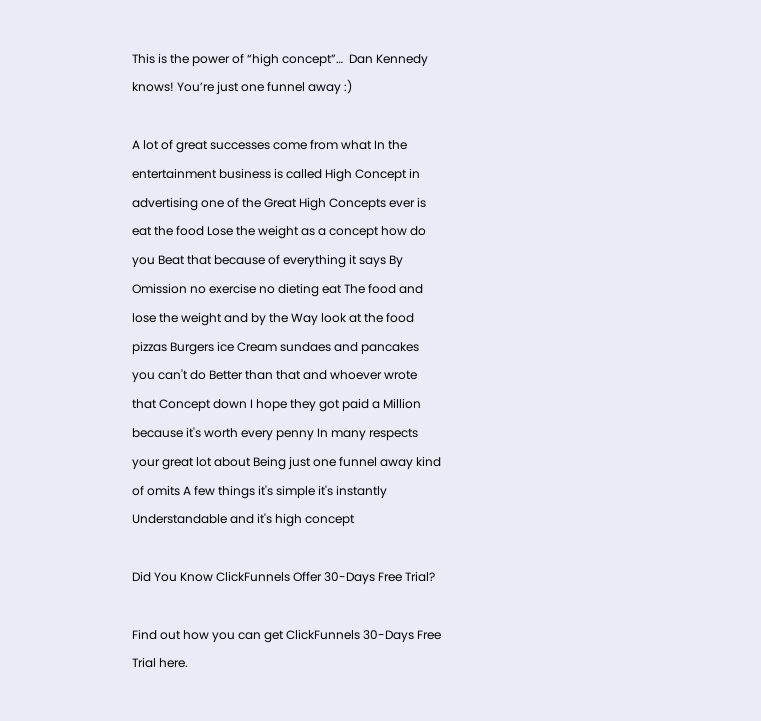This is the power of “high concept”…  Dan Kennedy knows! You’re just one funnel away :)

A lot of great successes come from what In the entertainment business is called High Concept in advertising one of the Great High Concepts ever is eat the food Lose the weight as a concept how do you Beat that because of everything it says By Omission no exercise no dieting eat The food and lose the weight and by the Way look at the food pizzas Burgers ice Cream sundaes and pancakes you can't do Better than that and whoever wrote that Concept down I hope they got paid a Million because it's worth every penny In many respects your great lot about Being just one funnel away kind of omits A few things it's simple it's instantly Understandable and it's high concept

Did You Know ClickFunnels Offer 30-Days Free Trial?

Find out how you can get ClickFunnels 30-Days Free Trial here.